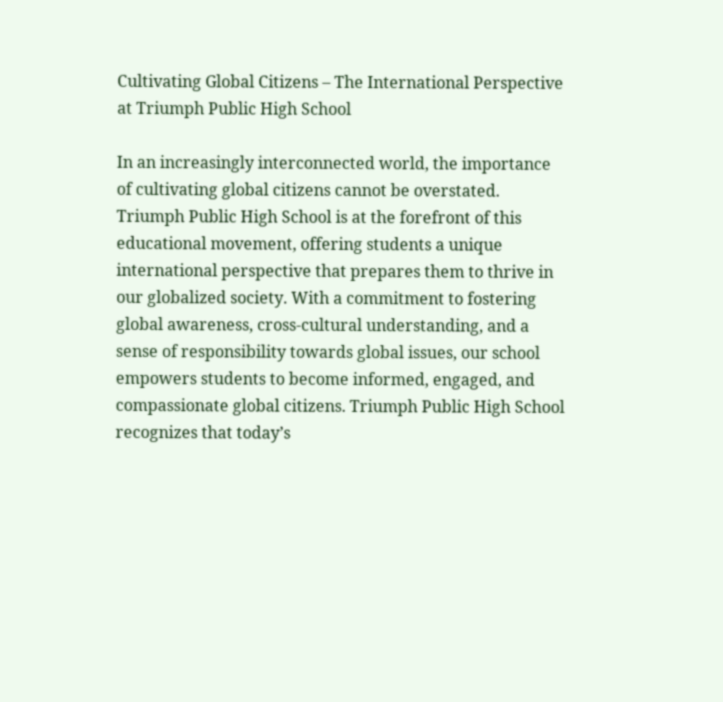Cultivating Global Citizens – The International Perspective at Triumph Public High School

In an increasingly interconnected world, the importance of cultivating global citizens cannot be overstated. Triumph Public High School is at the forefront of this educational movement, offering students a unique international perspective that prepares them to thrive in our globalized society. With a commitment to fostering global awareness, cross-cultural understanding, and a sense of responsibility towards global issues, our school empowers students to become informed, engaged, and compassionate global citizens. Triumph Public High School recognizes that today’s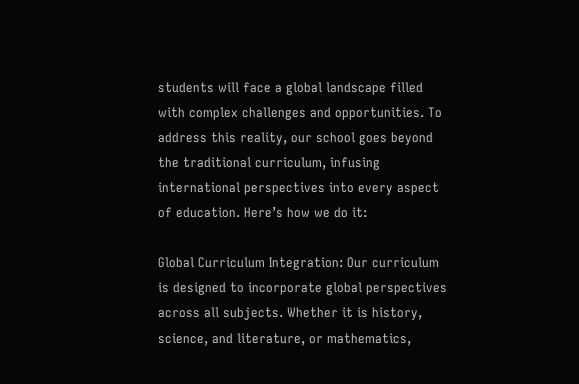students will face a global landscape filled with complex challenges and opportunities. To address this reality, our school goes beyond the traditional curriculum, infusing international perspectives into every aspect of education. Here’s how we do it:

Global Curriculum Integration: Our curriculum is designed to incorporate global perspectives across all subjects. Whether it is history, science, and literature, or mathematics,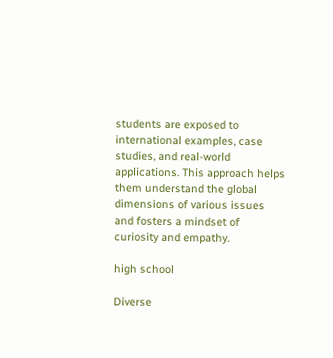students are exposed to international examples, case studies, and real-world applications. This approach helps them understand the global dimensions of various issues and fosters a mindset of curiosity and empathy.

high school

Diverse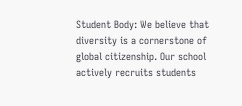Student Body: We believe that diversity is a cornerstone of global citizenship. Our school actively recruits students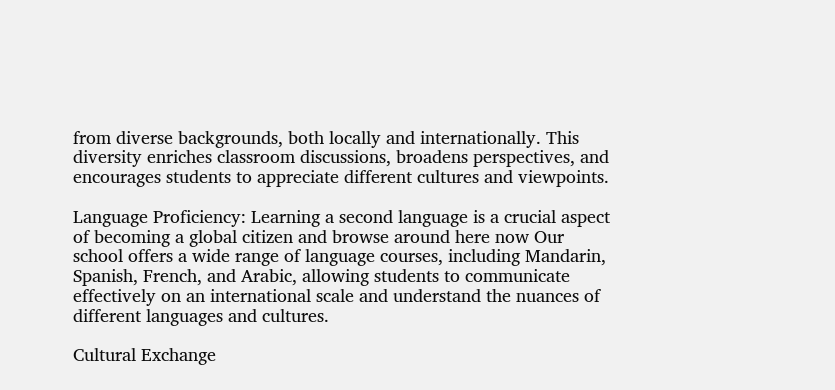from diverse backgrounds, both locally and internationally. This diversity enriches classroom discussions, broadens perspectives, and encourages students to appreciate different cultures and viewpoints.

Language Proficiency: Learning a second language is a crucial aspect of becoming a global citizen and browse around here now Our school offers a wide range of language courses, including Mandarin, Spanish, French, and Arabic, allowing students to communicate effectively on an international scale and understand the nuances of different languages and cultures.

Cultural Exchange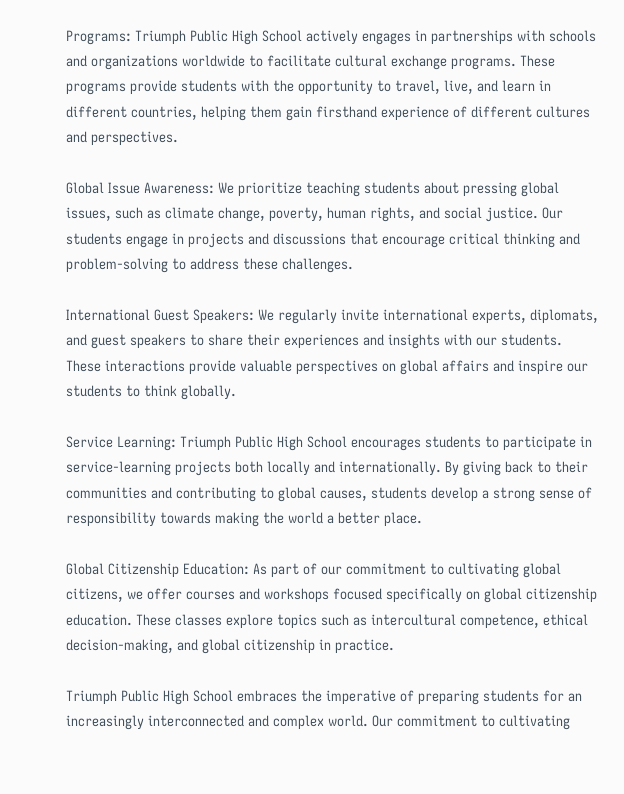Programs: Triumph Public High School actively engages in partnerships with schools and organizations worldwide to facilitate cultural exchange programs. These programs provide students with the opportunity to travel, live, and learn in different countries, helping them gain firsthand experience of different cultures and perspectives.

Global Issue Awareness: We prioritize teaching students about pressing global issues, such as climate change, poverty, human rights, and social justice. Our students engage in projects and discussions that encourage critical thinking and problem-solving to address these challenges.

International Guest Speakers: We regularly invite international experts, diplomats, and guest speakers to share their experiences and insights with our students. These interactions provide valuable perspectives on global affairs and inspire our students to think globally.

Service Learning: Triumph Public High School encourages students to participate in service-learning projects both locally and internationally. By giving back to their communities and contributing to global causes, students develop a strong sense of responsibility towards making the world a better place.

Global Citizenship Education: As part of our commitment to cultivating global citizens, we offer courses and workshops focused specifically on global citizenship education. These classes explore topics such as intercultural competence, ethical decision-making, and global citizenship in practice.

Triumph Public High School embraces the imperative of preparing students for an increasingly interconnected and complex world. Our commitment to cultivating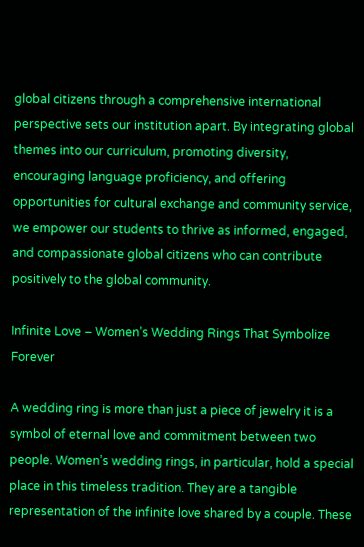global citizens through a comprehensive international perspective sets our institution apart. By integrating global themes into our curriculum, promoting diversity, encouraging language proficiency, and offering opportunities for cultural exchange and community service, we empower our students to thrive as informed, engaged, and compassionate global citizens who can contribute positively to the global community.

Infinite Love – Women’s Wedding Rings That Symbolize Forever

A wedding ring is more than just a piece of jewelry it is a symbol of eternal love and commitment between two people. Women’s wedding rings, in particular, hold a special place in this timeless tradition. They are a tangible representation of the infinite love shared by a couple. These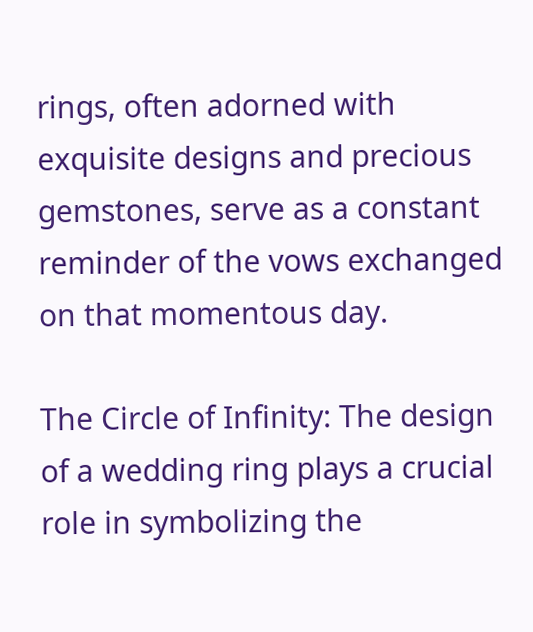rings, often adorned with exquisite designs and precious gemstones, serve as a constant reminder of the vows exchanged on that momentous day.

The Circle of Infinity: The design of a wedding ring plays a crucial role in symbolizing the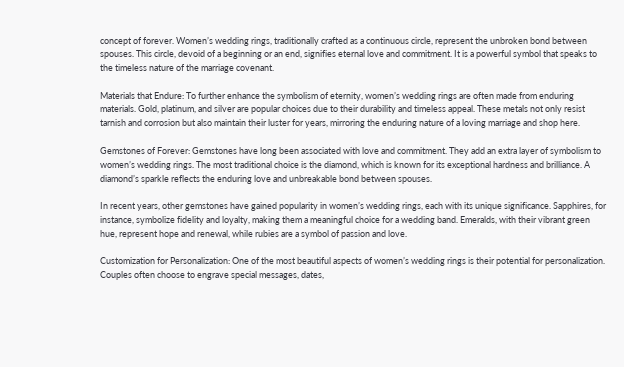concept of forever. Women’s wedding rings, traditionally crafted as a continuous circle, represent the unbroken bond between spouses. This circle, devoid of a beginning or an end, signifies eternal love and commitment. It is a powerful symbol that speaks to the timeless nature of the marriage covenant.

Materials that Endure: To further enhance the symbolism of eternity, women’s wedding rings are often made from enduring materials. Gold, platinum, and silver are popular choices due to their durability and timeless appeal. These metals not only resist tarnish and corrosion but also maintain their luster for years, mirroring the enduring nature of a loving marriage and shop here.

Gemstones of Forever: Gemstones have long been associated with love and commitment. They add an extra layer of symbolism to women’s wedding rings. The most traditional choice is the diamond, which is known for its exceptional hardness and brilliance. A diamond’s sparkle reflects the enduring love and unbreakable bond between spouses.

In recent years, other gemstones have gained popularity in women’s wedding rings, each with its unique significance. Sapphires, for instance, symbolize fidelity and loyalty, making them a meaningful choice for a wedding band. Emeralds, with their vibrant green hue, represent hope and renewal, while rubies are a symbol of passion and love.

Customization for Personalization: One of the most beautiful aspects of women’s wedding rings is their potential for personalization. Couples often choose to engrave special messages, dates,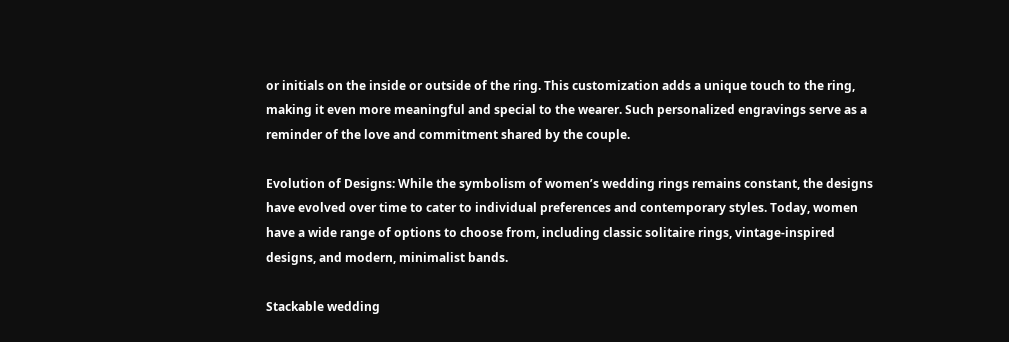or initials on the inside or outside of the ring. This customization adds a unique touch to the ring, making it even more meaningful and special to the wearer. Such personalized engravings serve as a reminder of the love and commitment shared by the couple.

Evolution of Designs: While the symbolism of women’s wedding rings remains constant, the designs have evolved over time to cater to individual preferences and contemporary styles. Today, women have a wide range of options to choose from, including classic solitaire rings, vintage-inspired designs, and modern, minimalist bands.

Stackable wedding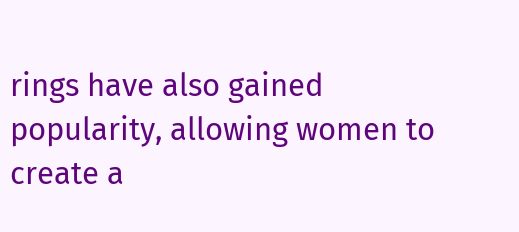rings have also gained popularity, allowing women to create a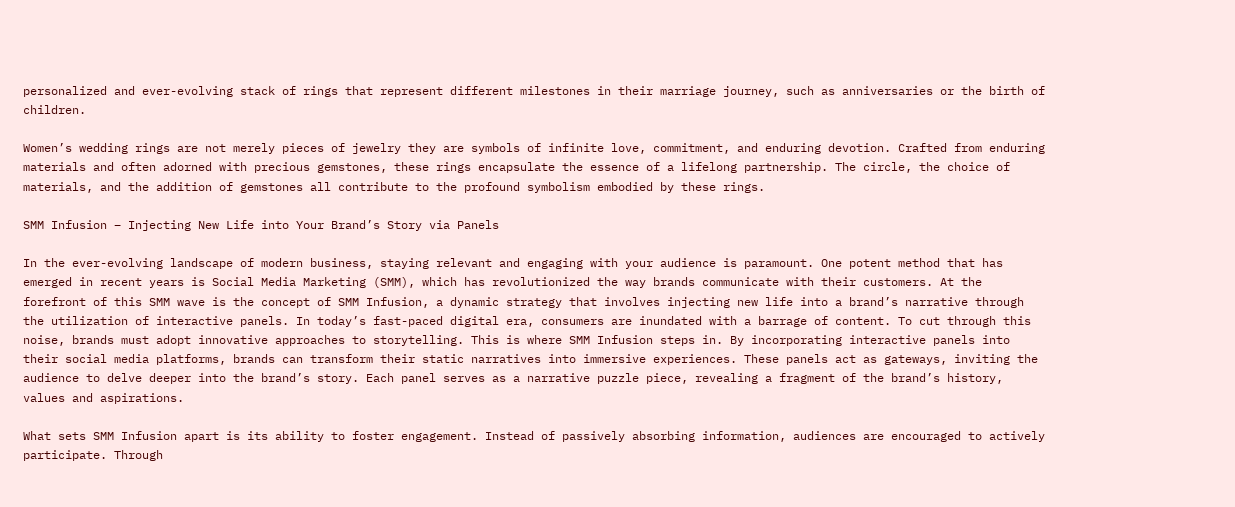personalized and ever-evolving stack of rings that represent different milestones in their marriage journey, such as anniversaries or the birth of children.

Women’s wedding rings are not merely pieces of jewelry they are symbols of infinite love, commitment, and enduring devotion. Crafted from enduring materials and often adorned with precious gemstones, these rings encapsulate the essence of a lifelong partnership. The circle, the choice of materials, and the addition of gemstones all contribute to the profound symbolism embodied by these rings.

SMM Infusion – Injecting New Life into Your Brand’s Story via Panels

In the ever-evolving landscape of modern business, staying relevant and engaging with your audience is paramount. One potent method that has emerged in recent years is Social Media Marketing (SMM), which has revolutionized the way brands communicate with their customers. At the forefront of this SMM wave is the concept of SMM Infusion, a dynamic strategy that involves injecting new life into a brand’s narrative through the utilization of interactive panels. In today’s fast-paced digital era, consumers are inundated with a barrage of content. To cut through this noise, brands must adopt innovative approaches to storytelling. This is where SMM Infusion steps in. By incorporating interactive panels into their social media platforms, brands can transform their static narratives into immersive experiences. These panels act as gateways, inviting the audience to delve deeper into the brand’s story. Each panel serves as a narrative puzzle piece, revealing a fragment of the brand’s history, values and aspirations.

What sets SMM Infusion apart is its ability to foster engagement. Instead of passively absorbing information, audiences are encouraged to actively participate. Through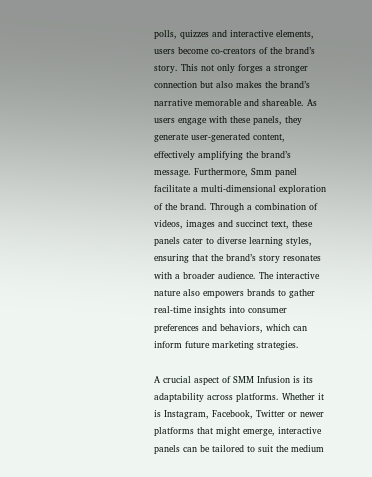polls, quizzes and interactive elements, users become co-creators of the brand’s story. This not only forges a stronger connection but also makes the brand’s narrative memorable and shareable. As users engage with these panels, they generate user-generated content, effectively amplifying the brand’s message. Furthermore, Smm panel facilitate a multi-dimensional exploration of the brand. Through a combination of videos, images and succinct text, these panels cater to diverse learning styles, ensuring that the brand’s story resonates with a broader audience. The interactive nature also empowers brands to gather real-time insights into consumer preferences and behaviors, which can inform future marketing strategies.

A crucial aspect of SMM Infusion is its adaptability across platforms. Whether it is Instagram, Facebook, Twitter or newer platforms that might emerge, interactive panels can be tailored to suit the medium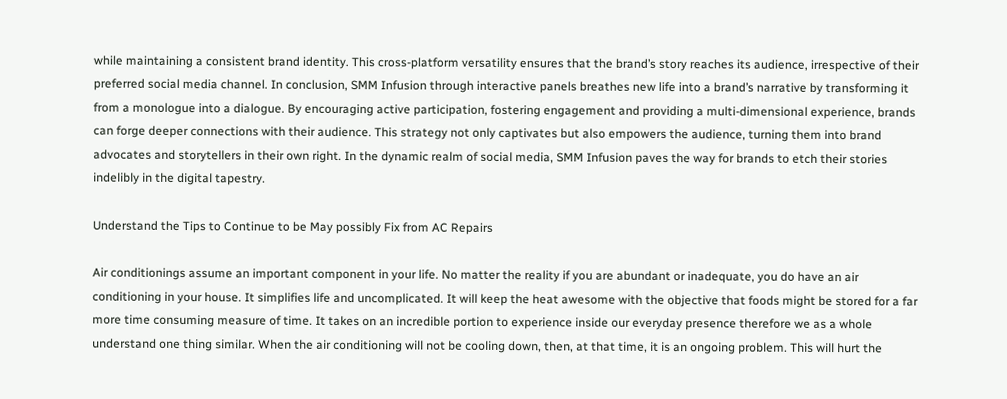while maintaining a consistent brand identity. This cross-platform versatility ensures that the brand’s story reaches its audience, irrespective of their preferred social media channel. In conclusion, SMM Infusion through interactive panels breathes new life into a brand’s narrative by transforming it from a monologue into a dialogue. By encouraging active participation, fostering engagement and providing a multi-dimensional experience, brands can forge deeper connections with their audience. This strategy not only captivates but also empowers the audience, turning them into brand advocates and storytellers in their own right. In the dynamic realm of social media, SMM Infusion paves the way for brands to etch their stories indelibly in the digital tapestry.

Understand the Tips to Continue to be May possibly Fix from AC Repairs

Air conditionings assume an important component in your life. No matter the reality if you are abundant or inadequate, you do have an air conditioning in your house. It simplifies life and uncomplicated. It will keep the heat awesome with the objective that foods might be stored for a far more time consuming measure of time. It takes on an incredible portion to experience inside our everyday presence therefore we as a whole understand one thing similar. When the air conditioning will not be cooling down, then, at that time, it is an ongoing problem. This will hurt the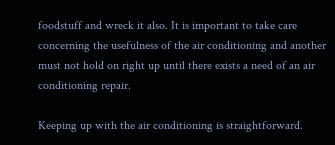foodstuff and wreck it also. It is important to take care concerning the usefulness of the air conditioning and another must not hold on right up until there exists a need of an air conditioning repair.

Keeping up with the air conditioning is straightforward.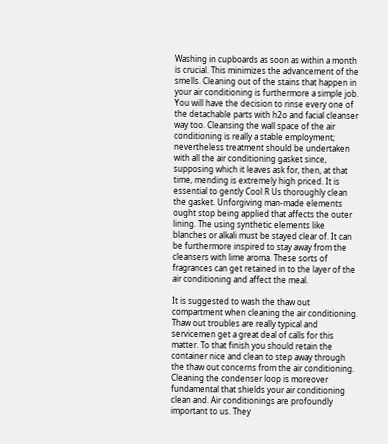Washing in cupboards as soon as within a month is crucial. This minimizes the advancement of the smells. Cleaning out of the stains that happen in your air conditioning is furthermore a simple job. You will have the decision to rinse every one of the detachable parts with h2o and facial cleanser way too. Cleansing the wall space of the air conditioning is really a stable employment; nevertheless treatment should be undertaken with all the air conditioning gasket since, supposing which it leaves ask for, then, at that time, mending is extremely high priced. It is essential to gently Cool R Us thoroughly clean the gasket. Unforgiving man-made elements ought stop being applied that affects the outer lining. The using synthetic elements like blanches or alkali must be stayed clear of. It can be furthermore inspired to stay away from the cleansers with lime aroma. These sorts of fragrances can get retained in to the layer of the air conditioning and affect the meal.

It is suggested to wash the thaw out compartment when cleaning the air conditioning. Thaw out troubles are really typical and servicemen get a great deal of calls for this matter. To that finish you should retain the container nice and clean to step away through the thaw out concerns from the air conditioning. Cleaning the condenser loop is moreover fundamental that shields your air conditioning clean and. Air conditionings are profoundly important to us. They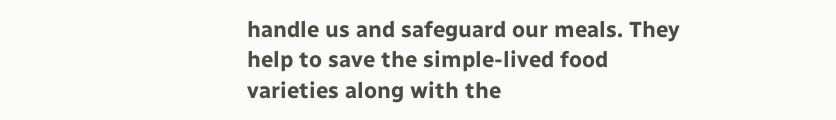handle us and safeguard our meals. They help to save the simple-lived food varieties along with the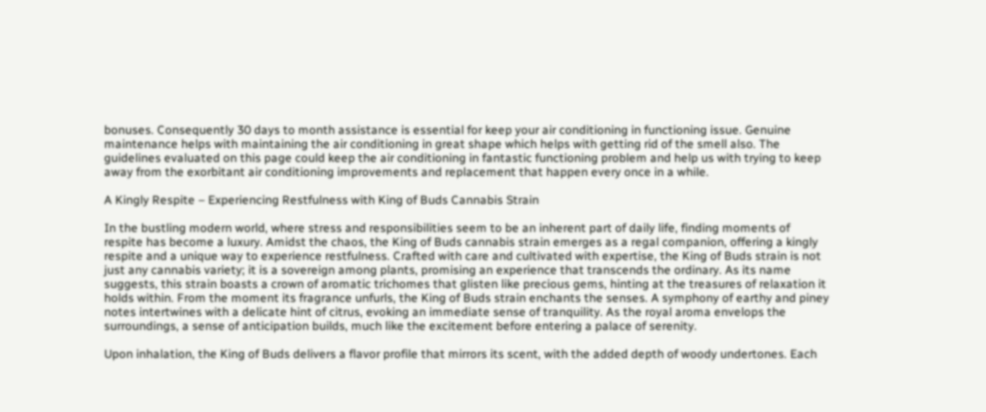bonuses. Consequently 30 days to month assistance is essential for keep your air conditioning in functioning issue. Genuine maintenance helps with maintaining the air conditioning in great shape which helps with getting rid of the smell also. The guidelines evaluated on this page could keep the air conditioning in fantastic functioning problem and help us with trying to keep away from the exorbitant air conditioning improvements and replacement that happen every once in a while.

A Kingly Respite – Experiencing Restfulness with King of Buds Cannabis Strain

In the bustling modern world, where stress and responsibilities seem to be an inherent part of daily life, finding moments of respite has become a luxury. Amidst the chaos, the King of Buds cannabis strain emerges as a regal companion, offering a kingly respite and a unique way to experience restfulness. Crafted with care and cultivated with expertise, the King of Buds strain is not just any cannabis variety; it is a sovereign among plants, promising an experience that transcends the ordinary. As its name suggests, this strain boasts a crown of aromatic trichomes that glisten like precious gems, hinting at the treasures of relaxation it holds within. From the moment its fragrance unfurls, the King of Buds strain enchants the senses. A symphony of earthy and piney notes intertwines with a delicate hint of citrus, evoking an immediate sense of tranquility. As the royal aroma envelops the surroundings, a sense of anticipation builds, much like the excitement before entering a palace of serenity.

Upon inhalation, the King of Buds delivers a flavor profile that mirrors its scent, with the added depth of woody undertones. Each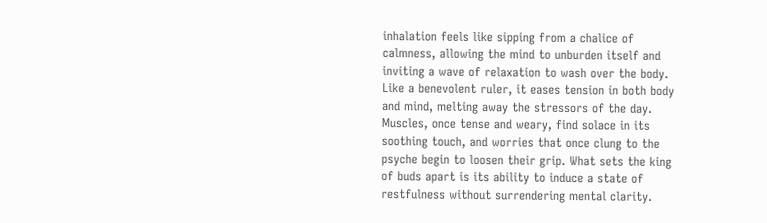inhalation feels like sipping from a chalice of calmness, allowing the mind to unburden itself and inviting a wave of relaxation to wash over the body. Like a benevolent ruler, it eases tension in both body and mind, melting away the stressors of the day. Muscles, once tense and weary, find solace in its soothing touch, and worries that once clung to the psyche begin to loosen their grip. What sets the king of buds apart is its ability to induce a state of restfulness without surrendering mental clarity.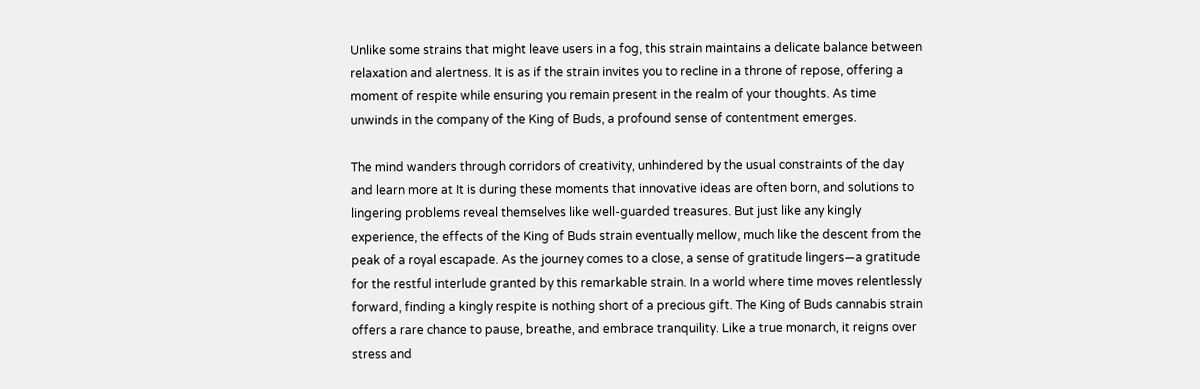Unlike some strains that might leave users in a fog, this strain maintains a delicate balance between relaxation and alertness. It is as if the strain invites you to recline in a throne of repose, offering a moment of respite while ensuring you remain present in the realm of your thoughts. As time unwinds in the company of the King of Buds, a profound sense of contentment emerges.

The mind wanders through corridors of creativity, unhindered by the usual constraints of the day and learn more at It is during these moments that innovative ideas are often born, and solutions to lingering problems reveal themselves like well-guarded treasures. But just like any kingly experience, the effects of the King of Buds strain eventually mellow, much like the descent from the peak of a royal escapade. As the journey comes to a close, a sense of gratitude lingers—a gratitude for the restful interlude granted by this remarkable strain. In a world where time moves relentlessly forward, finding a kingly respite is nothing short of a precious gift. The King of Buds cannabis strain offers a rare chance to pause, breathe, and embrace tranquility. Like a true monarch, it reigns over stress and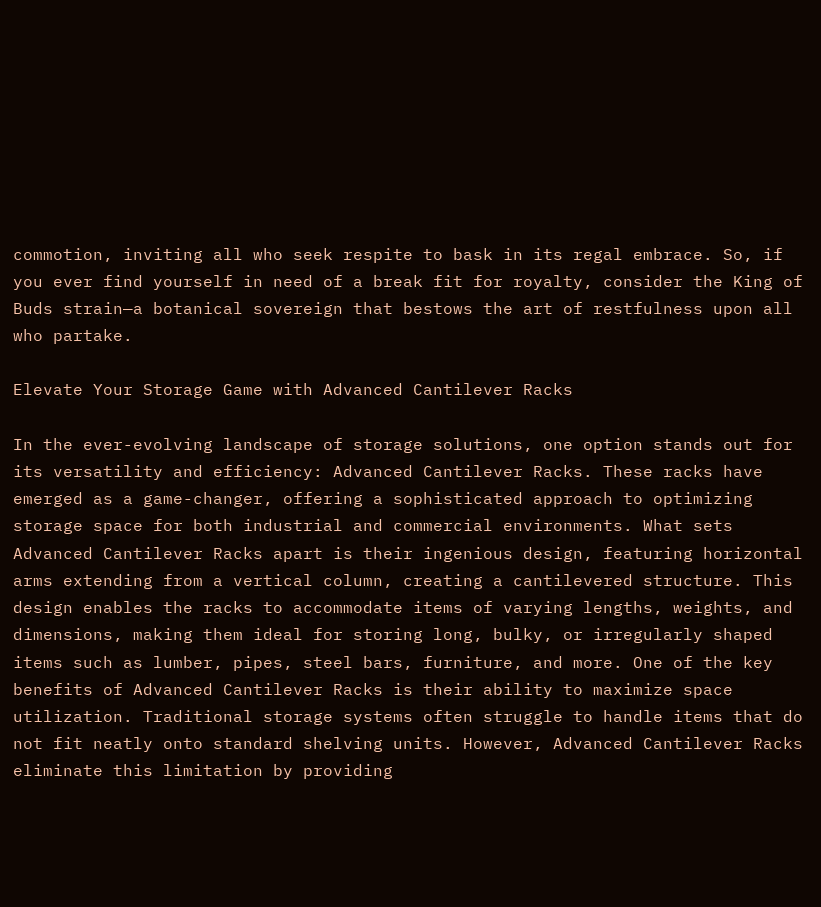commotion, inviting all who seek respite to bask in its regal embrace. So, if you ever find yourself in need of a break fit for royalty, consider the King of Buds strain—a botanical sovereign that bestows the art of restfulness upon all who partake.

Elevate Your Storage Game with Advanced Cantilever Racks

In the ever-evolving landscape of storage solutions, one option stands out for its versatility and efficiency: Advanced Cantilever Racks. These racks have emerged as a game-changer, offering a sophisticated approach to optimizing storage space for both industrial and commercial environments. What sets Advanced Cantilever Racks apart is their ingenious design, featuring horizontal arms extending from a vertical column, creating a cantilevered structure. This design enables the racks to accommodate items of varying lengths, weights, and dimensions, making them ideal for storing long, bulky, or irregularly shaped items such as lumber, pipes, steel bars, furniture, and more. One of the key benefits of Advanced Cantilever Racks is their ability to maximize space utilization. Traditional storage systems often struggle to handle items that do not fit neatly onto standard shelving units. However, Advanced Cantilever Racks eliminate this limitation by providing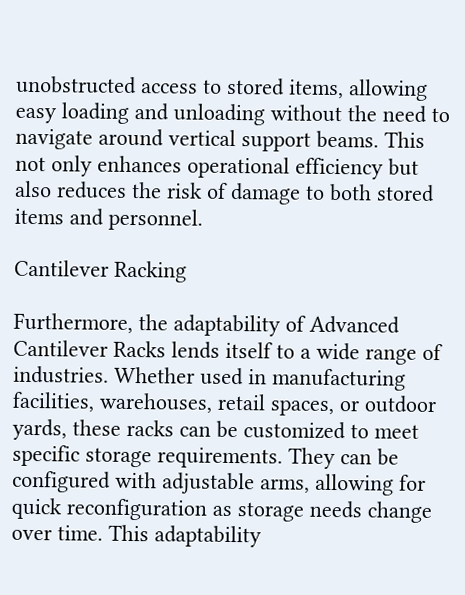unobstructed access to stored items, allowing easy loading and unloading without the need to navigate around vertical support beams. This not only enhances operational efficiency but also reduces the risk of damage to both stored items and personnel.

Cantilever Racking

Furthermore, the adaptability of Advanced Cantilever Racks lends itself to a wide range of industries. Whether used in manufacturing facilities, warehouses, retail spaces, or outdoor yards, these racks can be customized to meet specific storage requirements. They can be configured with adjustable arms, allowing for quick reconfiguration as storage needs change over time. This adaptability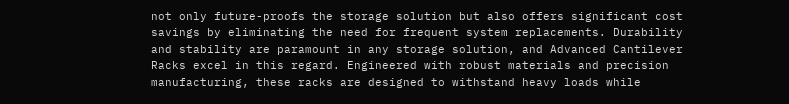not only future-proofs the storage solution but also offers significant cost savings by eliminating the need for frequent system replacements. Durability and stability are paramount in any storage solution, and Advanced Cantilever Racks excel in this regard. Engineered with robust materials and precision manufacturing, these racks are designed to withstand heavy loads while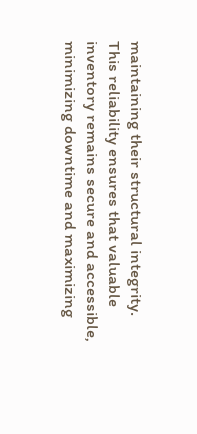maintaining their structural integrity. This reliability ensures that valuable inventory remains secure and accessible, minimizing downtime and maximizing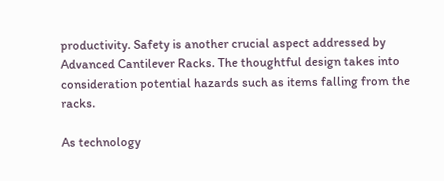productivity. Safety is another crucial aspect addressed by Advanced Cantilever Racks. The thoughtful design takes into consideration potential hazards such as items falling from the racks.

As technology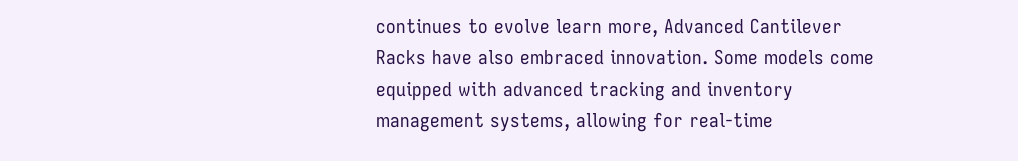continues to evolve learn more, Advanced Cantilever Racks have also embraced innovation. Some models come equipped with advanced tracking and inventory management systems, allowing for real-time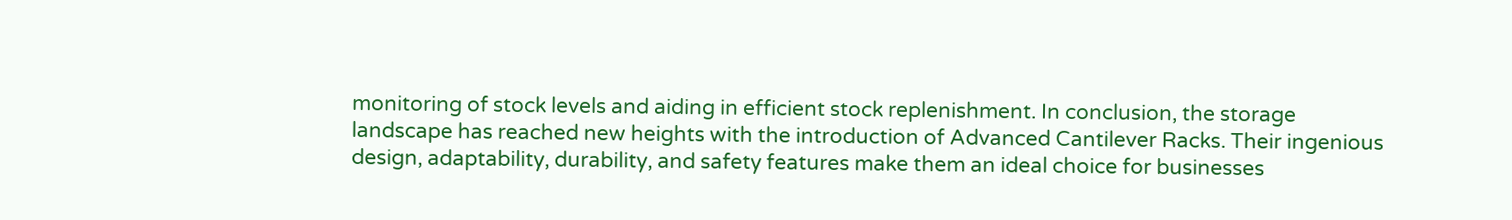monitoring of stock levels and aiding in efficient stock replenishment. In conclusion, the storage landscape has reached new heights with the introduction of Advanced Cantilever Racks. Their ingenious design, adaptability, durability, and safety features make them an ideal choice for businesses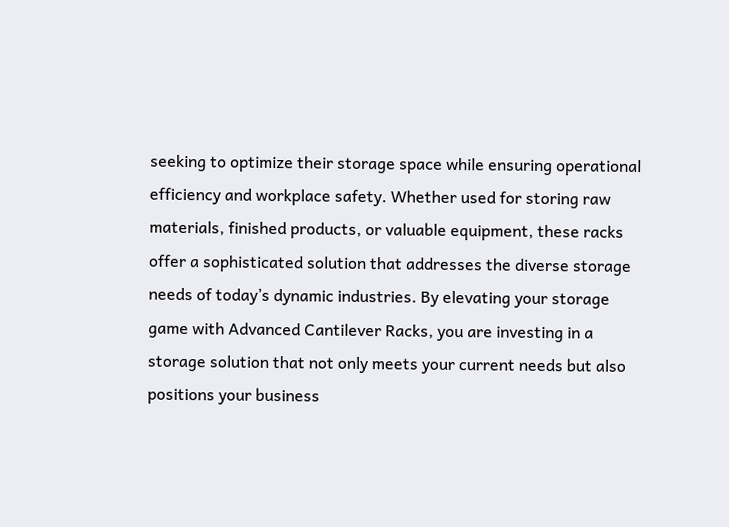seeking to optimize their storage space while ensuring operational efficiency and workplace safety. Whether used for storing raw materials, finished products, or valuable equipment, these racks offer a sophisticated solution that addresses the diverse storage needs of today’s dynamic industries. By elevating your storage game with Advanced Cantilever Racks, you are investing in a storage solution that not only meets your current needs but also positions your business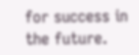for success in the future.